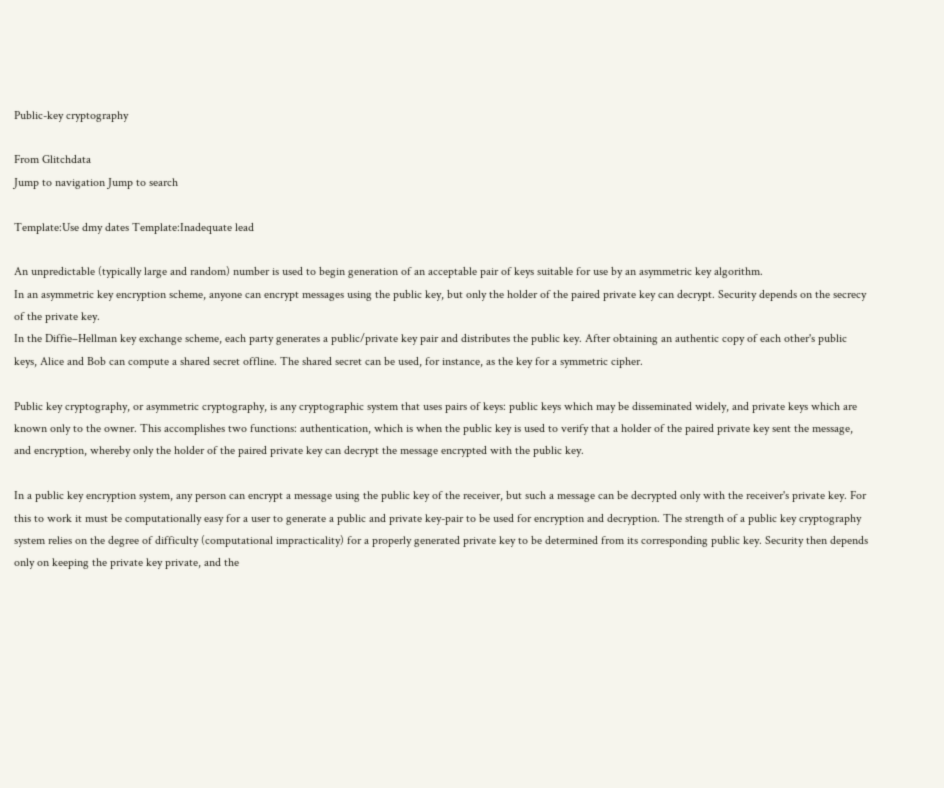Public-key cryptography

From Glitchdata
Jump to navigation Jump to search

Template:Use dmy dates Template:Inadequate lead

An unpredictable (typically large and random) number is used to begin generation of an acceptable pair of keys suitable for use by an asymmetric key algorithm.
In an asymmetric key encryption scheme, anyone can encrypt messages using the public key, but only the holder of the paired private key can decrypt. Security depends on the secrecy of the private key.
In the Diffie–Hellman key exchange scheme, each party generates a public/private key pair and distributes the public key. After obtaining an authentic copy of each other's public keys, Alice and Bob can compute a shared secret offline. The shared secret can be used, for instance, as the key for a symmetric cipher.

Public key cryptography, or asymmetric cryptography, is any cryptographic system that uses pairs of keys: public keys which may be disseminated widely, and private keys which are known only to the owner. This accomplishes two functions: authentication, which is when the public key is used to verify that a holder of the paired private key sent the message, and encryption, whereby only the holder of the paired private key can decrypt the message encrypted with the public key.

In a public key encryption system, any person can encrypt a message using the public key of the receiver, but such a message can be decrypted only with the receiver's private key. For this to work it must be computationally easy for a user to generate a public and private key-pair to be used for encryption and decryption. The strength of a public key cryptography system relies on the degree of difficulty (computational impracticality) for a properly generated private key to be determined from its corresponding public key. Security then depends only on keeping the private key private, and the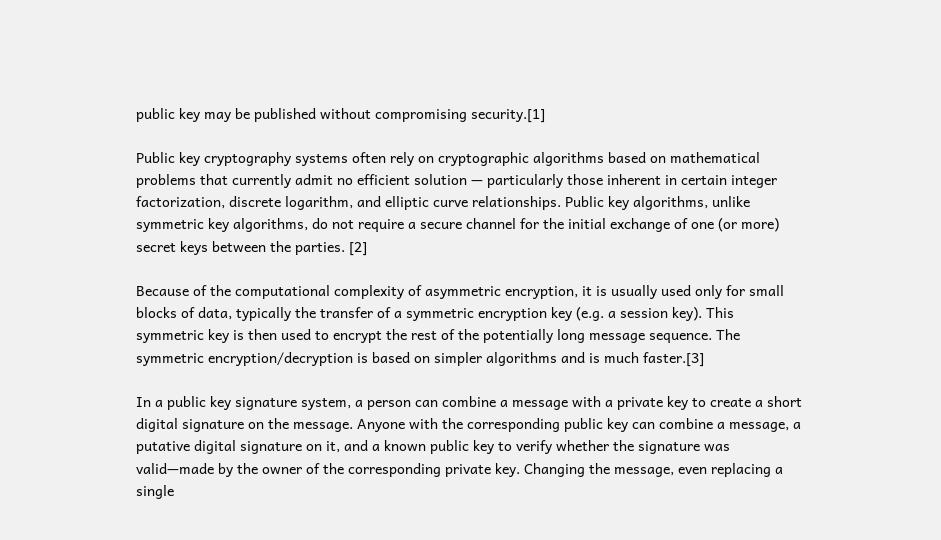public key may be published without compromising security.[1]

Public key cryptography systems often rely on cryptographic algorithms based on mathematical problems that currently admit no efficient solution — particularly those inherent in certain integer factorization, discrete logarithm, and elliptic curve relationships. Public key algorithms, unlike symmetric key algorithms, do not require a secure channel for the initial exchange of one (or more) secret keys between the parties. [2]

Because of the computational complexity of asymmetric encryption, it is usually used only for small blocks of data, typically the transfer of a symmetric encryption key (e.g. a session key). This symmetric key is then used to encrypt the rest of the potentially long message sequence. The symmetric encryption/decryption is based on simpler algorithms and is much faster.[3]

In a public key signature system, a person can combine a message with a private key to create a short digital signature on the message. Anyone with the corresponding public key can combine a message, a putative digital signature on it, and a known public key to verify whether the signature was valid—made by the owner of the corresponding private key. Changing the message, even replacing a single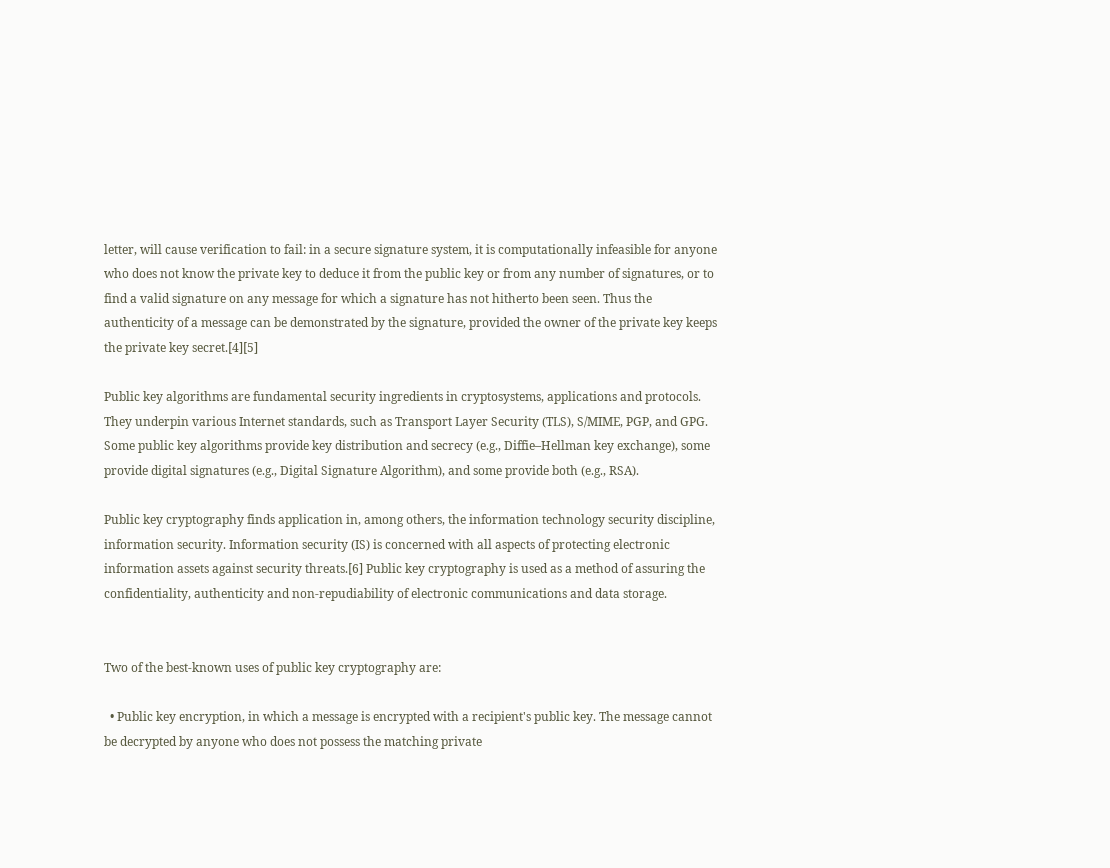letter, will cause verification to fail: in a secure signature system, it is computationally infeasible for anyone who does not know the private key to deduce it from the public key or from any number of signatures, or to find a valid signature on any message for which a signature has not hitherto been seen. Thus the authenticity of a message can be demonstrated by the signature, provided the owner of the private key keeps the private key secret.[4][5]

Public key algorithms are fundamental security ingredients in cryptosystems, applications and protocols. They underpin various Internet standards, such as Transport Layer Security (TLS), S/MIME, PGP, and GPG. Some public key algorithms provide key distribution and secrecy (e.g., Diffie–Hellman key exchange), some provide digital signatures (e.g., Digital Signature Algorithm), and some provide both (e.g., RSA).

Public key cryptography finds application in, among others, the information technology security discipline, information security. Information security (IS) is concerned with all aspects of protecting electronic information assets against security threats.[6] Public key cryptography is used as a method of assuring the confidentiality, authenticity and non-repudiability of electronic communications and data storage.


Two of the best-known uses of public key cryptography are:

  • Public key encryption, in which a message is encrypted with a recipient's public key. The message cannot be decrypted by anyone who does not possess the matching private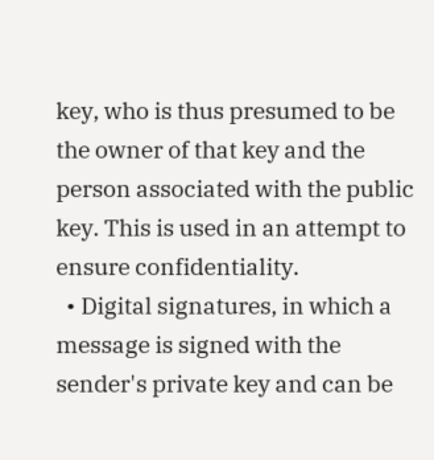key, who is thus presumed to be the owner of that key and the person associated with the public key. This is used in an attempt to ensure confidentiality.
  • Digital signatures, in which a message is signed with the sender's private key and can be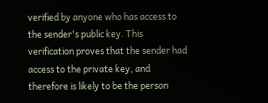verified by anyone who has access to the sender's public key. This verification proves that the sender had access to the private key, and therefore is likely to be the person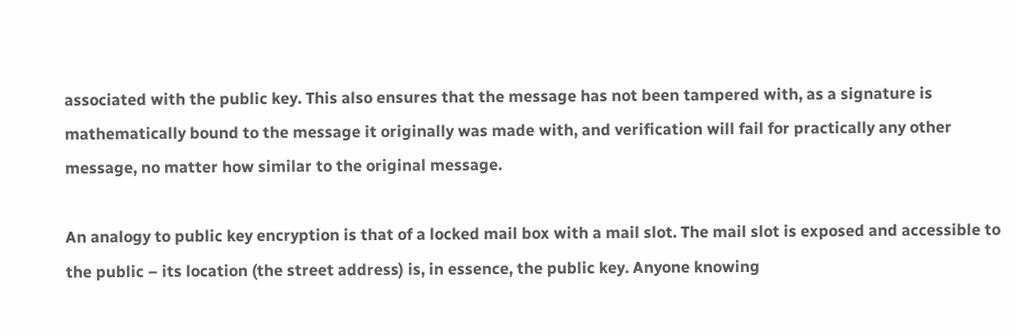associated with the public key. This also ensures that the message has not been tampered with, as a signature is mathematically bound to the message it originally was made with, and verification will fail for practically any other message, no matter how similar to the original message.

An analogy to public key encryption is that of a locked mail box with a mail slot. The mail slot is exposed and accessible to the public – its location (the street address) is, in essence, the public key. Anyone knowing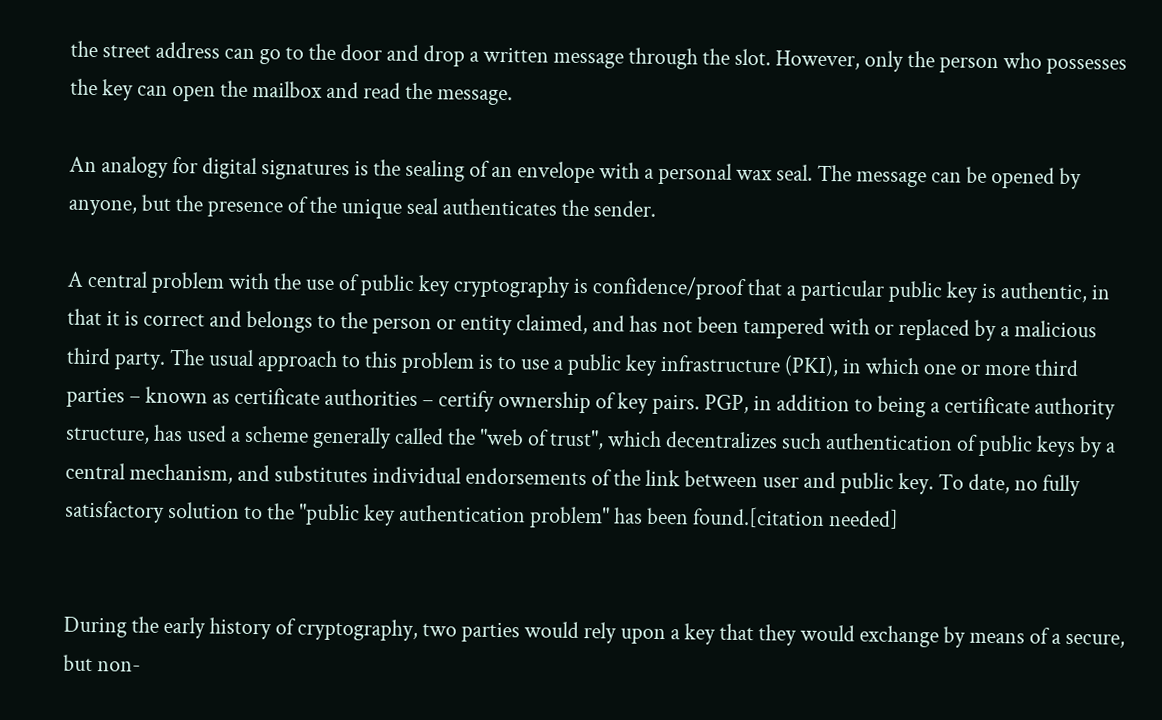the street address can go to the door and drop a written message through the slot. However, only the person who possesses the key can open the mailbox and read the message.

An analogy for digital signatures is the sealing of an envelope with a personal wax seal. The message can be opened by anyone, but the presence of the unique seal authenticates the sender.

A central problem with the use of public key cryptography is confidence/proof that a particular public key is authentic, in that it is correct and belongs to the person or entity claimed, and has not been tampered with or replaced by a malicious third party. The usual approach to this problem is to use a public key infrastructure (PKI), in which one or more third parties – known as certificate authorities – certify ownership of key pairs. PGP, in addition to being a certificate authority structure, has used a scheme generally called the "web of trust", which decentralizes such authentication of public keys by a central mechanism, and substitutes individual endorsements of the link between user and public key. To date, no fully satisfactory solution to the "public key authentication problem" has been found.[citation needed]


During the early history of cryptography, two parties would rely upon a key that they would exchange by means of a secure, but non-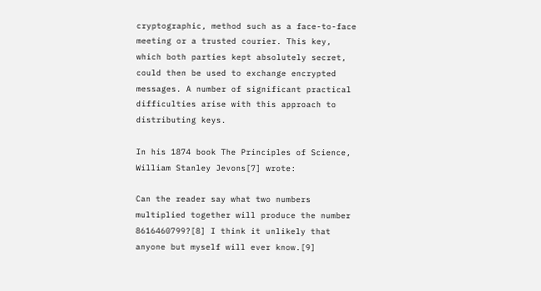cryptographic, method such as a face-to-face meeting or a trusted courier. This key, which both parties kept absolutely secret, could then be used to exchange encrypted messages. A number of significant practical difficulties arise with this approach to distributing keys.

In his 1874 book The Principles of Science, William Stanley Jevons[7] wrote:

Can the reader say what two numbers multiplied together will produce the number 8616460799?[8] I think it unlikely that anyone but myself will ever know.[9]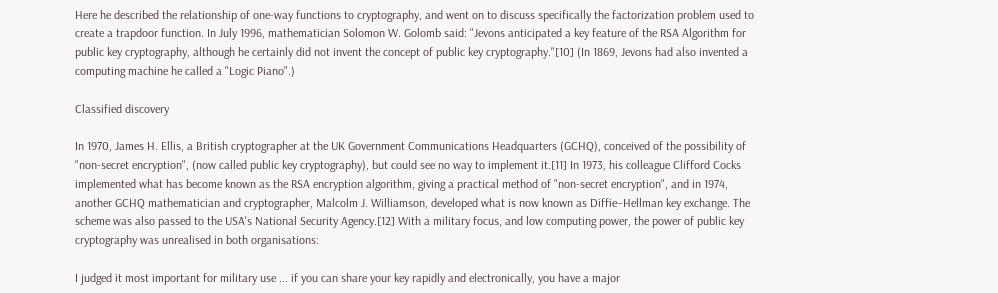Here he described the relationship of one-way functions to cryptography, and went on to discuss specifically the factorization problem used to create a trapdoor function. In July 1996, mathematician Solomon W. Golomb said: "Jevons anticipated a key feature of the RSA Algorithm for public key cryptography, although he certainly did not invent the concept of public key cryptography."[10] (In 1869, Jevons had also invented a computing machine he called a "Logic Piano".)

Classified discovery

In 1970, James H. Ellis, a British cryptographer at the UK Government Communications Headquarters (GCHQ), conceived of the possibility of "non-secret encryption", (now called public key cryptography), but could see no way to implement it.[11] In 1973, his colleague Clifford Cocks implemented what has become known as the RSA encryption algorithm, giving a practical method of "non-secret encryption", and in 1974, another GCHQ mathematician and cryptographer, Malcolm J. Williamson, developed what is now known as Diffie–Hellman key exchange. The scheme was also passed to the USA's National Security Agency.[12] With a military focus, and low computing power, the power of public key cryptography was unrealised in both organisations:

I judged it most important for military use ... if you can share your key rapidly and electronically, you have a major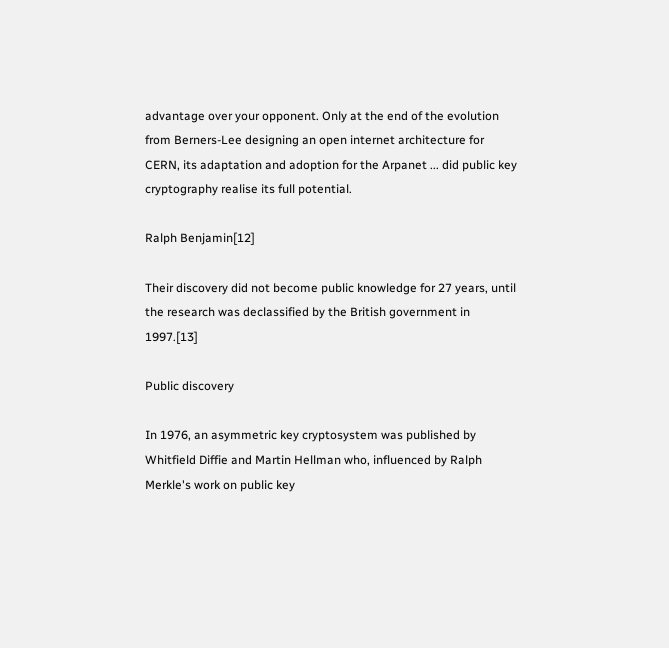advantage over your opponent. Only at the end of the evolution from Berners-Lee designing an open internet architecture for CERN, its adaptation and adoption for the Arpanet ... did public key cryptography realise its full potential.

Ralph Benjamin[12]

Their discovery did not become public knowledge for 27 years, until the research was declassified by the British government in 1997.[13]

Public discovery

In 1976, an asymmetric key cryptosystem was published by Whitfield Diffie and Martin Hellman who, influenced by Ralph Merkle's work on public key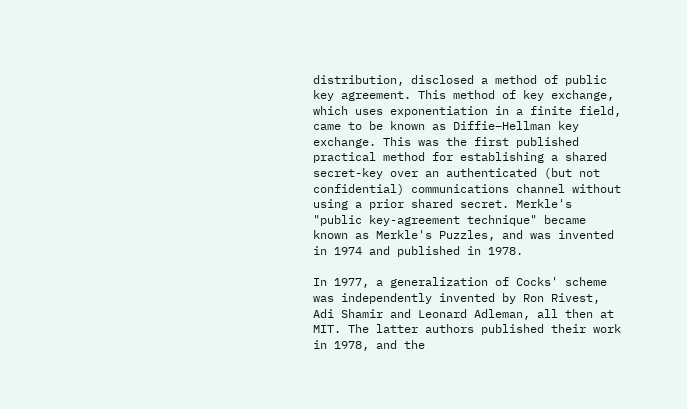distribution, disclosed a method of public key agreement. This method of key exchange, which uses exponentiation in a finite field, came to be known as Diffie–Hellman key exchange. This was the first published practical method for establishing a shared secret-key over an authenticated (but not confidential) communications channel without using a prior shared secret. Merkle's "public key-agreement technique" became known as Merkle's Puzzles, and was invented in 1974 and published in 1978.

In 1977, a generalization of Cocks' scheme was independently invented by Ron Rivest, Adi Shamir and Leonard Adleman, all then at MIT. The latter authors published their work in 1978, and the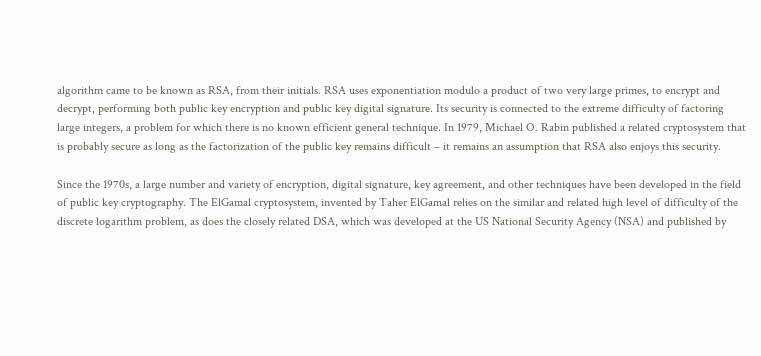algorithm came to be known as RSA, from their initials. RSA uses exponentiation modulo a product of two very large primes, to encrypt and decrypt, performing both public key encryption and public key digital signature. Its security is connected to the extreme difficulty of factoring large integers, a problem for which there is no known efficient general technique. In 1979, Michael O. Rabin published a related cryptosystem that is probably secure as long as the factorization of the public key remains difficult – it remains an assumption that RSA also enjoys this security.

Since the 1970s, a large number and variety of encryption, digital signature, key agreement, and other techniques have been developed in the field of public key cryptography. The ElGamal cryptosystem, invented by Taher ElGamal relies on the similar and related high level of difficulty of the discrete logarithm problem, as does the closely related DSA, which was developed at the US National Security Agency (NSA) and published by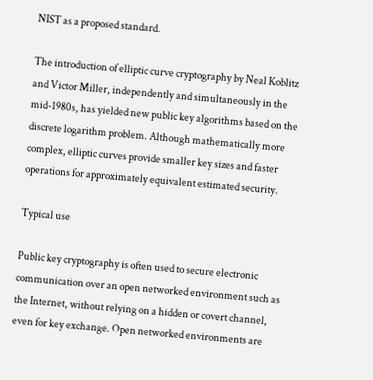NIST as a proposed standard.

The introduction of elliptic curve cryptography by Neal Koblitz and Victor Miller, independently and simultaneously in the mid-1980s, has yielded new public key algorithms based on the discrete logarithm problem. Although mathematically more complex, elliptic curves provide smaller key sizes and faster operations for approximately equivalent estimated security.

Typical use

Public key cryptography is often used to secure electronic communication over an open networked environment such as the Internet, without relying on a hidden or covert channel, even for key exchange. Open networked environments are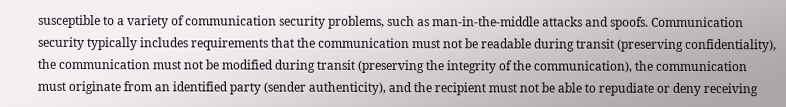susceptible to a variety of communication security problems, such as man-in-the-middle attacks and spoofs. Communication security typically includes requirements that the communication must not be readable during transit (preserving confidentiality), the communication must not be modified during transit (preserving the integrity of the communication), the communication must originate from an identified party (sender authenticity), and the recipient must not be able to repudiate or deny receiving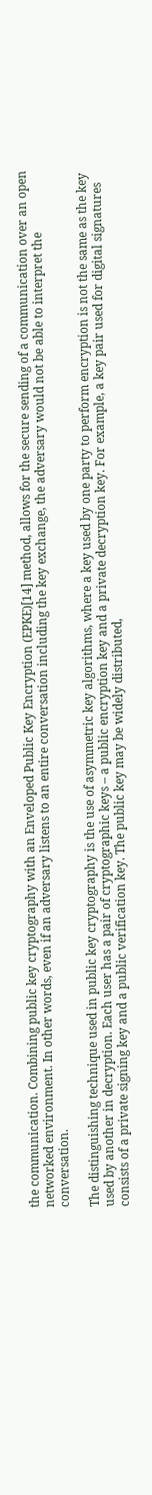the communication. Combining public key cryptography with an Enveloped Public Key Encryption (EPKE)[14] method, allows for the secure sending of a communication over an open networked environment. In other words, even if an adversary listens to an entire conversation including the key exchange, the adversary would not be able to interpret the conversation.

The distinguishing technique used in public key cryptography is the use of asymmetric key algorithms, where a key used by one party to perform encryption is not the same as the key used by another in decryption. Each user has a pair of cryptographic keys – a public encryption key and a private decryption key. For example, a key pair used for digital signatures consists of a private signing key and a public verification key. The public key may be widely distributed,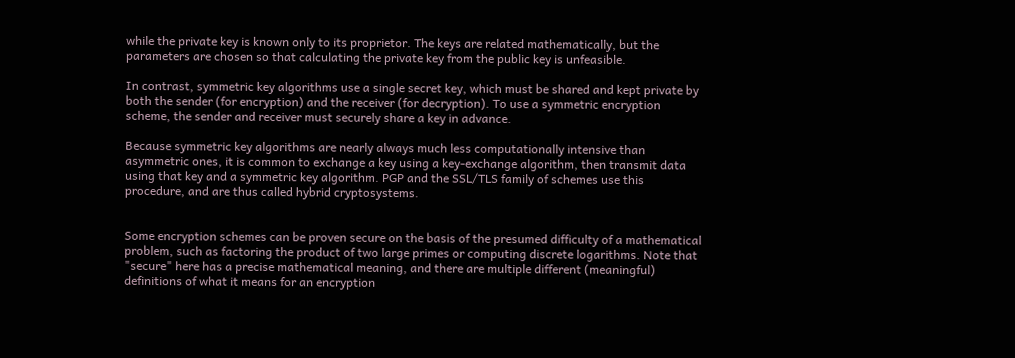while the private key is known only to its proprietor. The keys are related mathematically, but the parameters are chosen so that calculating the private key from the public key is unfeasible.

In contrast, symmetric key algorithms use a single secret key, which must be shared and kept private by both the sender (for encryption) and the receiver (for decryption). To use a symmetric encryption scheme, the sender and receiver must securely share a key in advance.

Because symmetric key algorithms are nearly always much less computationally intensive than asymmetric ones, it is common to exchange a key using a key-exchange algorithm, then transmit data using that key and a symmetric key algorithm. PGP and the SSL/TLS family of schemes use this procedure, and are thus called hybrid cryptosystems.


Some encryption schemes can be proven secure on the basis of the presumed difficulty of a mathematical problem, such as factoring the product of two large primes or computing discrete logarithms. Note that "secure" here has a precise mathematical meaning, and there are multiple different (meaningful) definitions of what it means for an encryption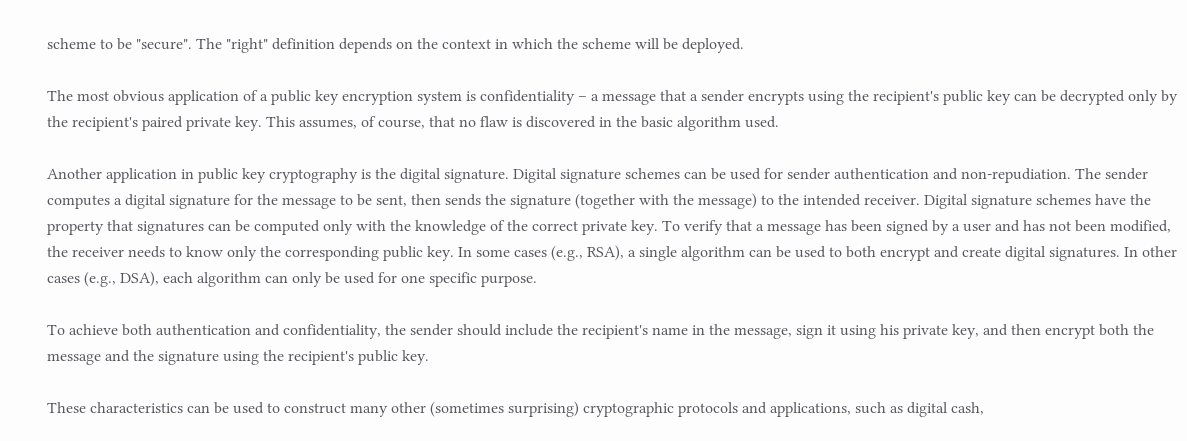scheme to be "secure". The "right" definition depends on the context in which the scheme will be deployed.

The most obvious application of a public key encryption system is confidentiality – a message that a sender encrypts using the recipient's public key can be decrypted only by the recipient's paired private key. This assumes, of course, that no flaw is discovered in the basic algorithm used.

Another application in public key cryptography is the digital signature. Digital signature schemes can be used for sender authentication and non-repudiation. The sender computes a digital signature for the message to be sent, then sends the signature (together with the message) to the intended receiver. Digital signature schemes have the property that signatures can be computed only with the knowledge of the correct private key. To verify that a message has been signed by a user and has not been modified, the receiver needs to know only the corresponding public key. In some cases (e.g., RSA), a single algorithm can be used to both encrypt and create digital signatures. In other cases (e.g., DSA), each algorithm can only be used for one specific purpose.

To achieve both authentication and confidentiality, the sender should include the recipient's name in the message, sign it using his private key, and then encrypt both the message and the signature using the recipient's public key.

These characteristics can be used to construct many other (sometimes surprising) cryptographic protocols and applications, such as digital cash,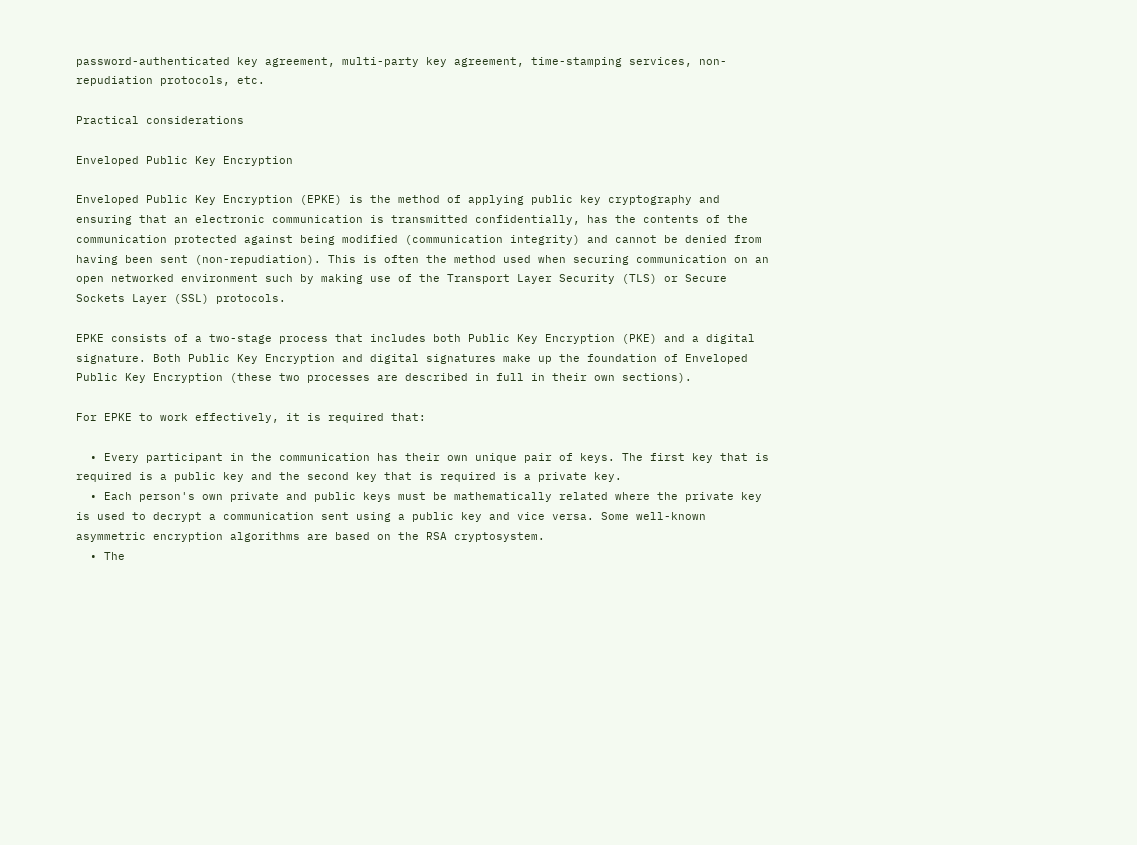password-authenticated key agreement, multi-party key agreement, time-stamping services, non-repudiation protocols, etc.

Practical considerations

Enveloped Public Key Encryption

Enveloped Public Key Encryption (EPKE) is the method of applying public key cryptography and ensuring that an electronic communication is transmitted confidentially, has the contents of the communication protected against being modified (communication integrity) and cannot be denied from having been sent (non-repudiation). This is often the method used when securing communication on an open networked environment such by making use of the Transport Layer Security (TLS) or Secure Sockets Layer (SSL) protocols.

EPKE consists of a two-stage process that includes both Public Key Encryption (PKE) and a digital signature. Both Public Key Encryption and digital signatures make up the foundation of Enveloped Public Key Encryption (these two processes are described in full in their own sections).

For EPKE to work effectively, it is required that:

  • Every participant in the communication has their own unique pair of keys. The first key that is required is a public key and the second key that is required is a private key.
  • Each person's own private and public keys must be mathematically related where the private key is used to decrypt a communication sent using a public key and vice versa. Some well-known asymmetric encryption algorithms are based on the RSA cryptosystem.
  • The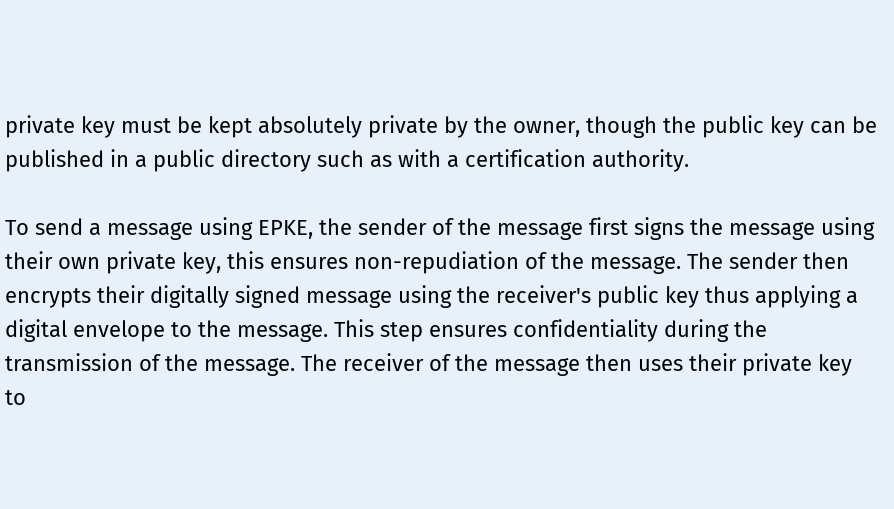private key must be kept absolutely private by the owner, though the public key can be published in a public directory such as with a certification authority.

To send a message using EPKE, the sender of the message first signs the message using their own private key, this ensures non-repudiation of the message. The sender then encrypts their digitally signed message using the receiver's public key thus applying a digital envelope to the message. This step ensures confidentiality during the transmission of the message. The receiver of the message then uses their private key to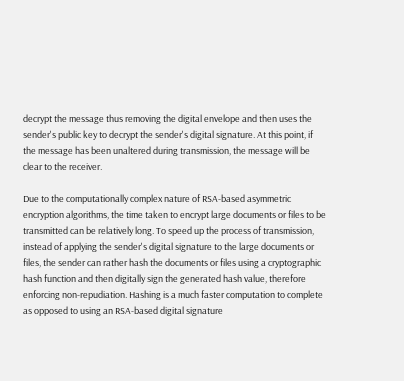decrypt the message thus removing the digital envelope and then uses the sender's public key to decrypt the sender's digital signature. At this point, if the message has been unaltered during transmission, the message will be clear to the receiver.

Due to the computationally complex nature of RSA-based asymmetric encryption algorithms, the time taken to encrypt large documents or files to be transmitted can be relatively long. To speed up the process of transmission, instead of applying the sender's digital signature to the large documents or files, the sender can rather hash the documents or files using a cryptographic hash function and then digitally sign the generated hash value, therefore enforcing non-repudiation. Hashing is a much faster computation to complete as opposed to using an RSA-based digital signature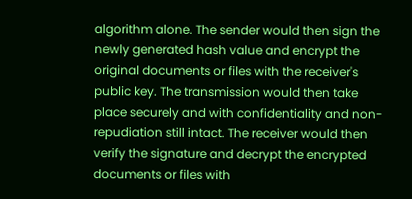algorithm alone. The sender would then sign the newly generated hash value and encrypt the original documents or files with the receiver's public key. The transmission would then take place securely and with confidentiality and non-repudiation still intact. The receiver would then verify the signature and decrypt the encrypted documents or files with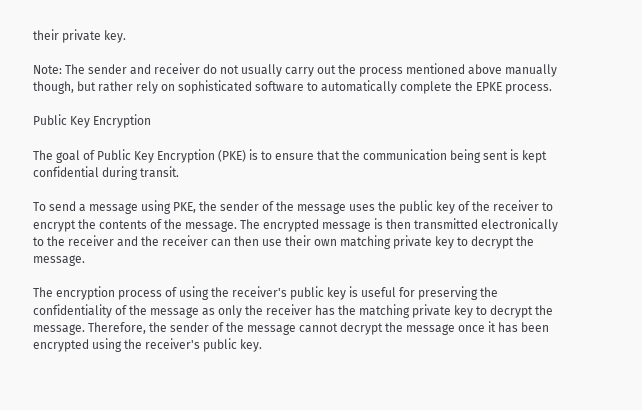their private key.

Note: The sender and receiver do not usually carry out the process mentioned above manually though, but rather rely on sophisticated software to automatically complete the EPKE process.

Public Key Encryption

The goal of Public Key Encryption (PKE) is to ensure that the communication being sent is kept confidential during transit.

To send a message using PKE, the sender of the message uses the public key of the receiver to encrypt the contents of the message. The encrypted message is then transmitted electronically to the receiver and the receiver can then use their own matching private key to decrypt the message.

The encryption process of using the receiver's public key is useful for preserving the confidentiality of the message as only the receiver has the matching private key to decrypt the message. Therefore, the sender of the message cannot decrypt the message once it has been encrypted using the receiver's public key.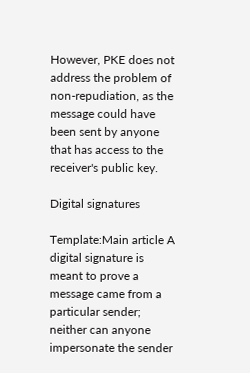However, PKE does not address the problem of non-repudiation, as the message could have been sent by anyone that has access to the receiver's public key.

Digital signatures

Template:Main article A digital signature is meant to prove a message came from a particular sender; neither can anyone impersonate the sender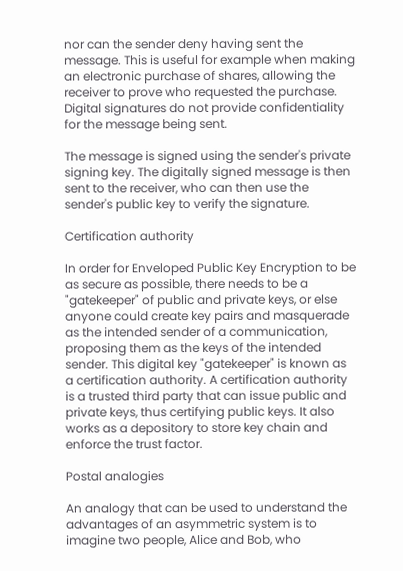nor can the sender deny having sent the message. This is useful for example when making an electronic purchase of shares, allowing the receiver to prove who requested the purchase. Digital signatures do not provide confidentiality for the message being sent.

The message is signed using the sender's private signing key. The digitally signed message is then sent to the receiver, who can then use the sender's public key to verify the signature.

Certification authority

In order for Enveloped Public Key Encryption to be as secure as possible, there needs to be a "gatekeeper" of public and private keys, or else anyone could create key pairs and masquerade as the intended sender of a communication, proposing them as the keys of the intended sender. This digital key "gatekeeper" is known as a certification authority. A certification authority is a trusted third party that can issue public and private keys, thus certifying public keys. It also works as a depository to store key chain and enforce the trust factor.

Postal analogies

An analogy that can be used to understand the advantages of an asymmetric system is to imagine two people, Alice and Bob, who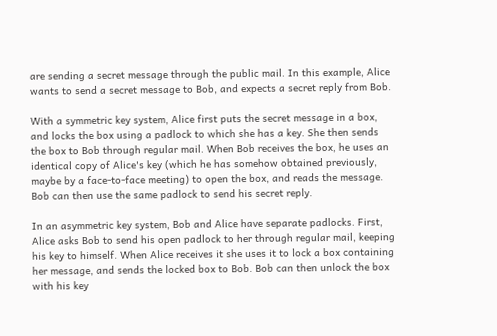are sending a secret message through the public mail. In this example, Alice wants to send a secret message to Bob, and expects a secret reply from Bob.

With a symmetric key system, Alice first puts the secret message in a box, and locks the box using a padlock to which she has a key. She then sends the box to Bob through regular mail. When Bob receives the box, he uses an identical copy of Alice's key (which he has somehow obtained previously, maybe by a face-to-face meeting) to open the box, and reads the message. Bob can then use the same padlock to send his secret reply.

In an asymmetric key system, Bob and Alice have separate padlocks. First, Alice asks Bob to send his open padlock to her through regular mail, keeping his key to himself. When Alice receives it she uses it to lock a box containing her message, and sends the locked box to Bob. Bob can then unlock the box with his key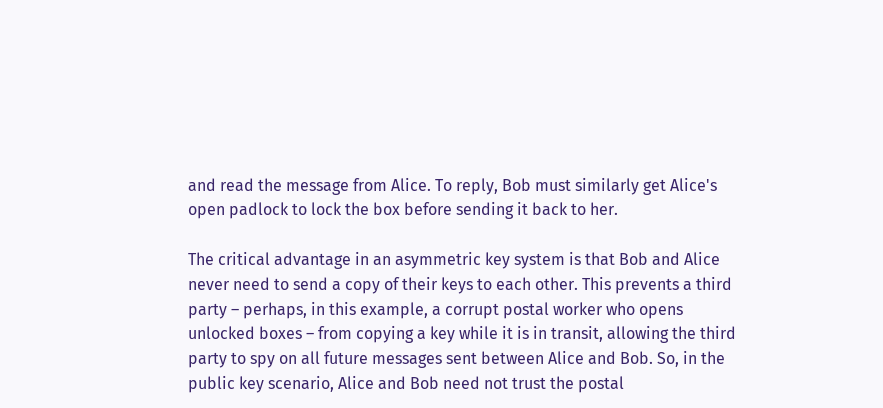and read the message from Alice. To reply, Bob must similarly get Alice's open padlock to lock the box before sending it back to her.

The critical advantage in an asymmetric key system is that Bob and Alice never need to send a copy of their keys to each other. This prevents a third party – perhaps, in this example, a corrupt postal worker who opens unlocked boxes – from copying a key while it is in transit, allowing the third party to spy on all future messages sent between Alice and Bob. So, in the public key scenario, Alice and Bob need not trust the postal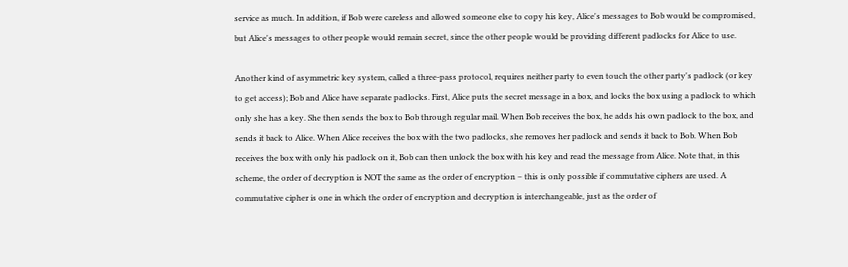service as much. In addition, if Bob were careless and allowed someone else to copy his key, Alice's messages to Bob would be compromised, but Alice's messages to other people would remain secret, since the other people would be providing different padlocks for Alice to use.

Another kind of asymmetric key system, called a three-pass protocol, requires neither party to even touch the other party's padlock (or key to get access); Bob and Alice have separate padlocks. First, Alice puts the secret message in a box, and locks the box using a padlock to which only she has a key. She then sends the box to Bob through regular mail. When Bob receives the box, he adds his own padlock to the box, and sends it back to Alice. When Alice receives the box with the two padlocks, she removes her padlock and sends it back to Bob. When Bob receives the box with only his padlock on it, Bob can then unlock the box with his key and read the message from Alice. Note that, in this scheme, the order of decryption is NOT the same as the order of encryption – this is only possible if commutative ciphers are used. A commutative cipher is one in which the order of encryption and decryption is interchangeable, just as the order of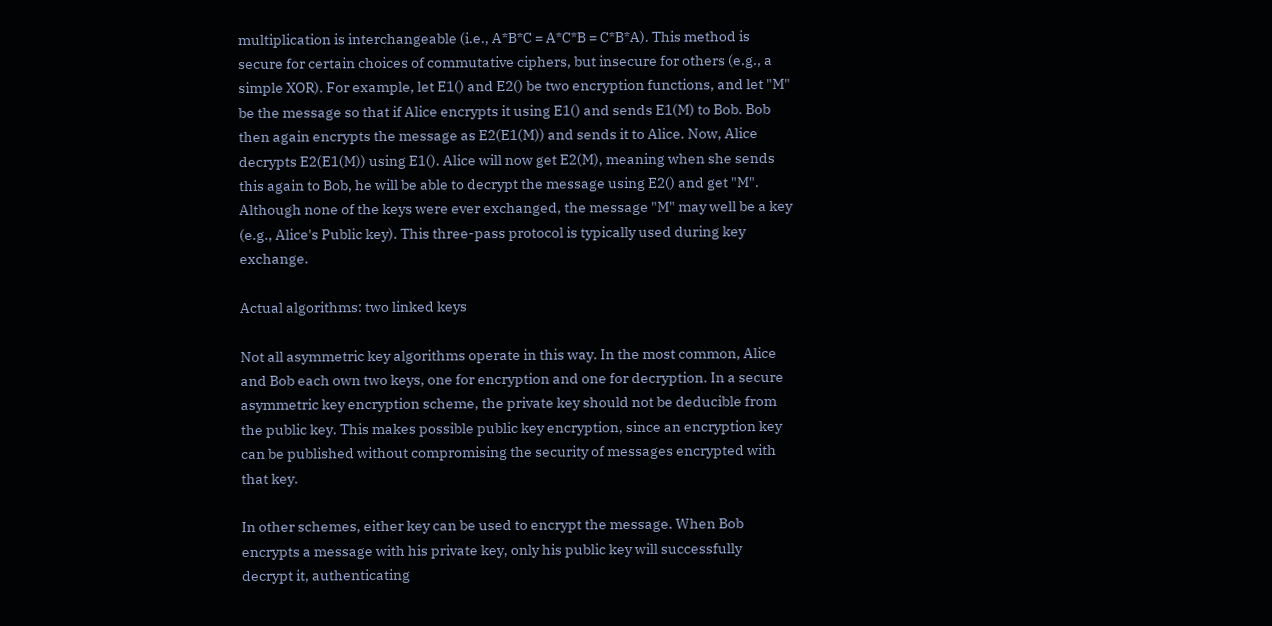multiplication is interchangeable (i.e., A*B*C = A*C*B = C*B*A). This method is secure for certain choices of commutative ciphers, but insecure for others (e.g., a simple XOR). For example, let E1() and E2() be two encryption functions, and let "M" be the message so that if Alice encrypts it using E1() and sends E1(M) to Bob. Bob then again encrypts the message as E2(E1(M)) and sends it to Alice. Now, Alice decrypts E2(E1(M)) using E1(). Alice will now get E2(M), meaning when she sends this again to Bob, he will be able to decrypt the message using E2() and get "M". Although none of the keys were ever exchanged, the message "M" may well be a key (e.g., Alice's Public key). This three-pass protocol is typically used during key exchange.

Actual algorithms: two linked keys

Not all asymmetric key algorithms operate in this way. In the most common, Alice and Bob each own two keys, one for encryption and one for decryption. In a secure asymmetric key encryption scheme, the private key should not be deducible from the public key. This makes possible public key encryption, since an encryption key can be published without compromising the security of messages encrypted with that key.

In other schemes, either key can be used to encrypt the message. When Bob encrypts a message with his private key, only his public key will successfully decrypt it, authenticating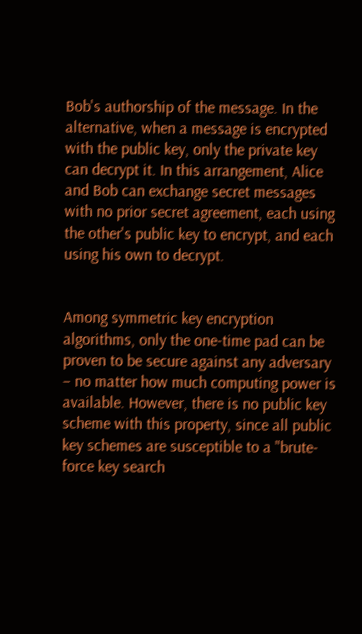Bob's authorship of the message. In the alternative, when a message is encrypted with the public key, only the private key can decrypt it. In this arrangement, Alice and Bob can exchange secret messages with no prior secret agreement, each using the other's public key to encrypt, and each using his own to decrypt.


Among symmetric key encryption algorithms, only the one-time pad can be proven to be secure against any adversary – no matter how much computing power is available. However, there is no public key scheme with this property, since all public key schemes are susceptible to a "brute-force key search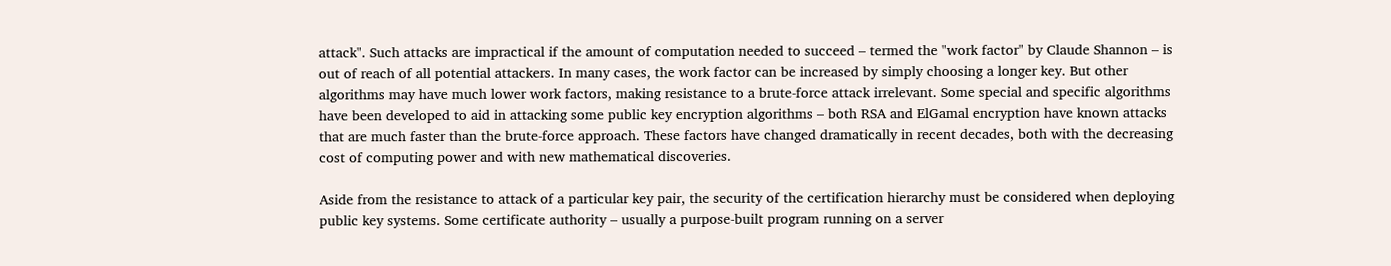attack". Such attacks are impractical if the amount of computation needed to succeed – termed the "work factor" by Claude Shannon – is out of reach of all potential attackers. In many cases, the work factor can be increased by simply choosing a longer key. But other algorithms may have much lower work factors, making resistance to a brute-force attack irrelevant. Some special and specific algorithms have been developed to aid in attacking some public key encryption algorithms – both RSA and ElGamal encryption have known attacks that are much faster than the brute-force approach. These factors have changed dramatically in recent decades, both with the decreasing cost of computing power and with new mathematical discoveries.

Aside from the resistance to attack of a particular key pair, the security of the certification hierarchy must be considered when deploying public key systems. Some certificate authority – usually a purpose-built program running on a server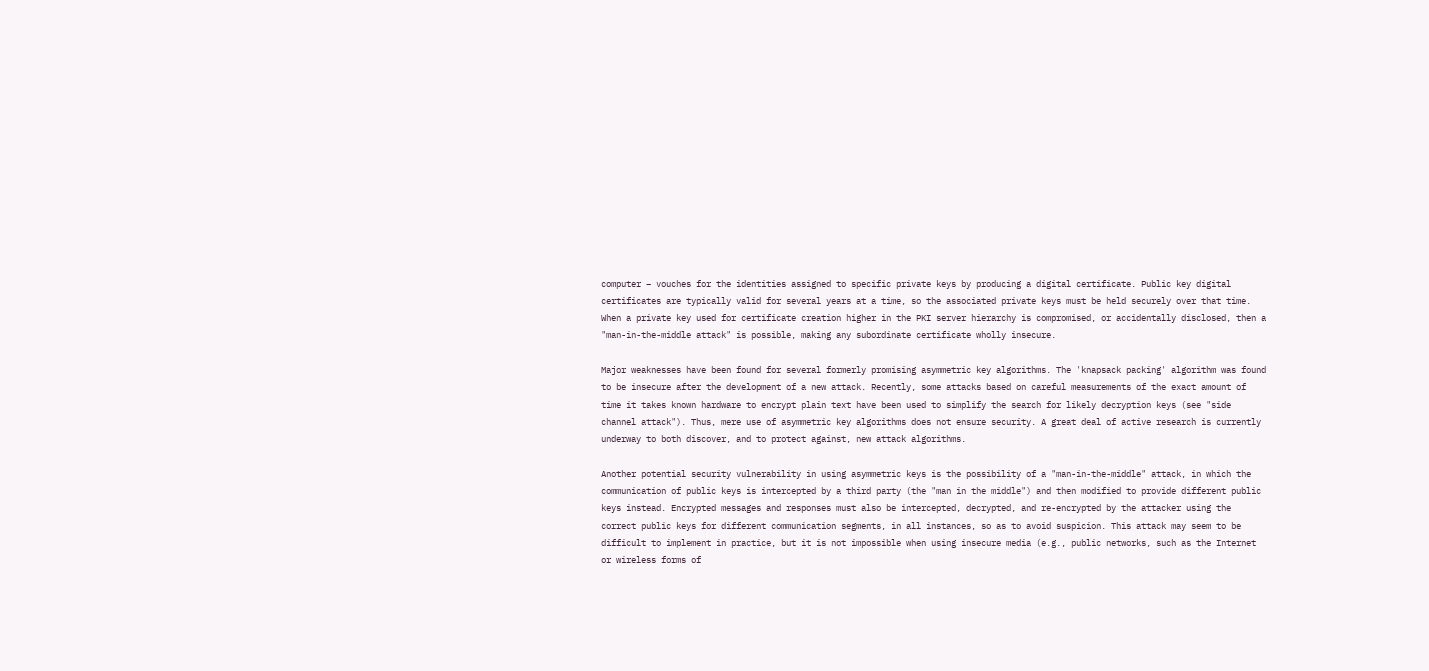computer – vouches for the identities assigned to specific private keys by producing a digital certificate. Public key digital certificates are typically valid for several years at a time, so the associated private keys must be held securely over that time. When a private key used for certificate creation higher in the PKI server hierarchy is compromised, or accidentally disclosed, then a "man-in-the-middle attack" is possible, making any subordinate certificate wholly insecure.

Major weaknesses have been found for several formerly promising asymmetric key algorithms. The 'knapsack packing' algorithm was found to be insecure after the development of a new attack. Recently, some attacks based on careful measurements of the exact amount of time it takes known hardware to encrypt plain text have been used to simplify the search for likely decryption keys (see "side channel attack"). Thus, mere use of asymmetric key algorithms does not ensure security. A great deal of active research is currently underway to both discover, and to protect against, new attack algorithms.

Another potential security vulnerability in using asymmetric keys is the possibility of a "man-in-the-middle" attack, in which the communication of public keys is intercepted by a third party (the "man in the middle") and then modified to provide different public keys instead. Encrypted messages and responses must also be intercepted, decrypted, and re-encrypted by the attacker using the correct public keys for different communication segments, in all instances, so as to avoid suspicion. This attack may seem to be difficult to implement in practice, but it is not impossible when using insecure media (e.g., public networks, such as the Internet or wireless forms of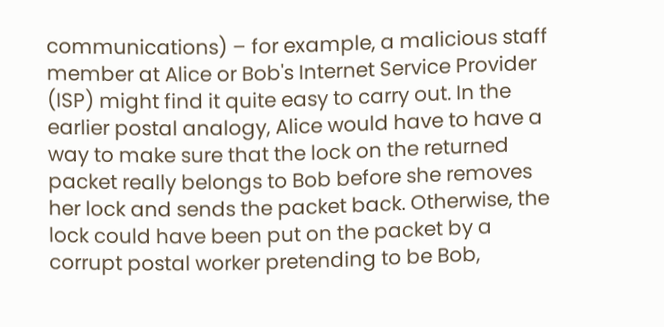communications) – for example, a malicious staff member at Alice or Bob's Internet Service Provider (ISP) might find it quite easy to carry out. In the earlier postal analogy, Alice would have to have a way to make sure that the lock on the returned packet really belongs to Bob before she removes her lock and sends the packet back. Otherwise, the lock could have been put on the packet by a corrupt postal worker pretending to be Bob,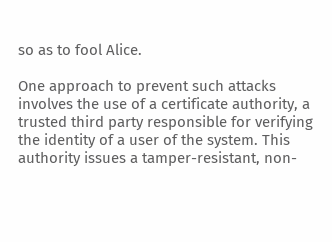so as to fool Alice.

One approach to prevent such attacks involves the use of a certificate authority, a trusted third party responsible for verifying the identity of a user of the system. This authority issues a tamper-resistant, non-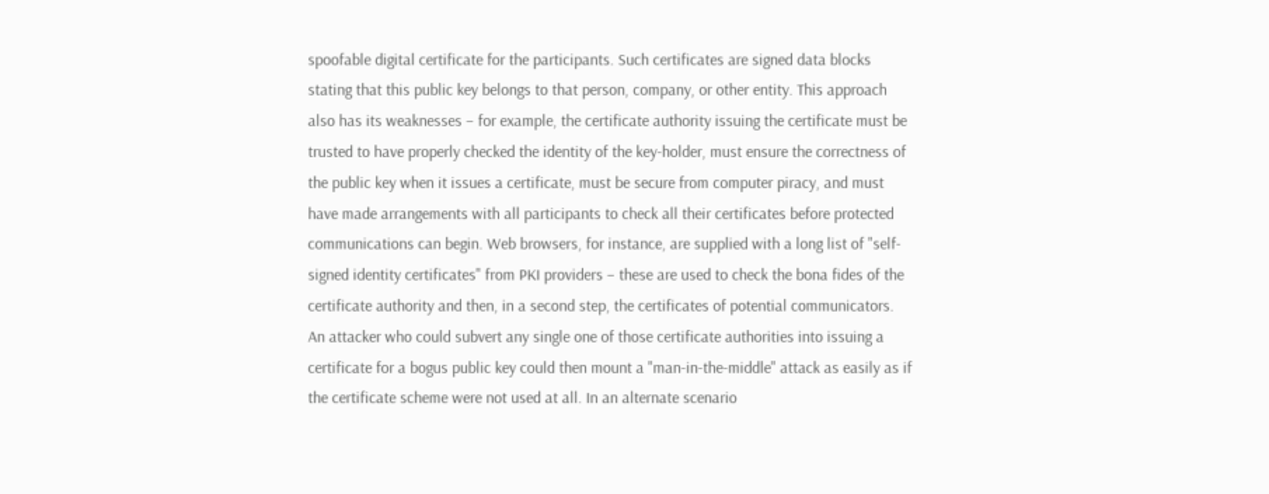spoofable digital certificate for the participants. Such certificates are signed data blocks stating that this public key belongs to that person, company, or other entity. This approach also has its weaknesses – for example, the certificate authority issuing the certificate must be trusted to have properly checked the identity of the key-holder, must ensure the correctness of the public key when it issues a certificate, must be secure from computer piracy, and must have made arrangements with all participants to check all their certificates before protected communications can begin. Web browsers, for instance, are supplied with a long list of "self-signed identity certificates" from PKI providers – these are used to check the bona fides of the certificate authority and then, in a second step, the certificates of potential communicators. An attacker who could subvert any single one of those certificate authorities into issuing a certificate for a bogus public key could then mount a "man-in-the-middle" attack as easily as if the certificate scheme were not used at all. In an alternate scenario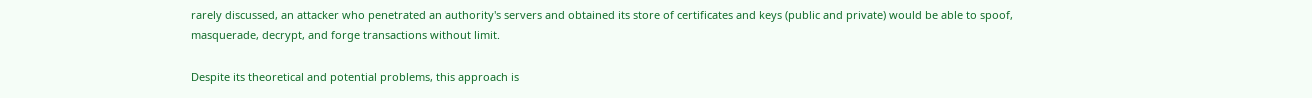rarely discussed, an attacker who penetrated an authority's servers and obtained its store of certificates and keys (public and private) would be able to spoof, masquerade, decrypt, and forge transactions without limit.

Despite its theoretical and potential problems, this approach is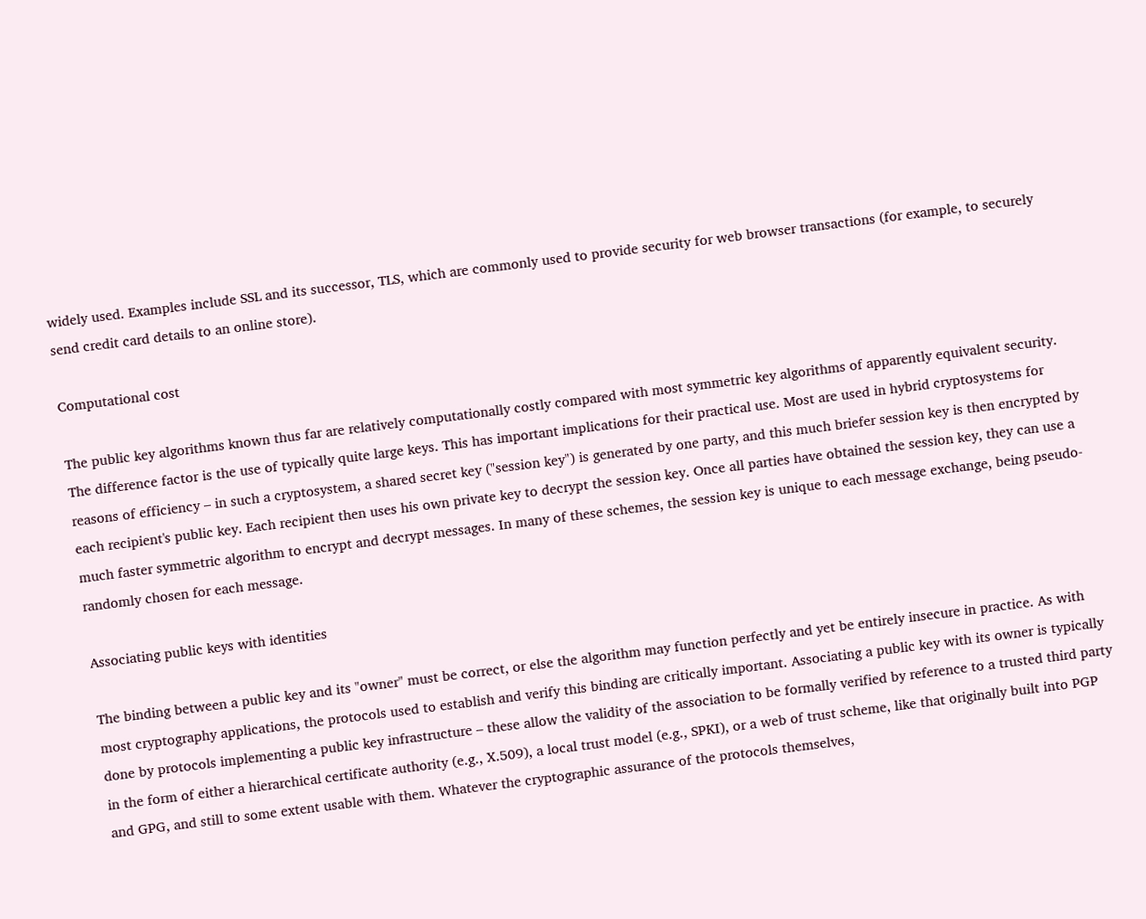widely used. Examples include SSL and its successor, TLS, which are commonly used to provide security for web browser transactions (for example, to securely send credit card details to an online store).

Computational cost

The public key algorithms known thus far are relatively computationally costly compared with most symmetric key algorithms of apparently equivalent security. The difference factor is the use of typically quite large keys. This has important implications for their practical use. Most are used in hybrid cryptosystems for reasons of efficiency – in such a cryptosystem, a shared secret key ("session key") is generated by one party, and this much briefer session key is then encrypted by each recipient's public key. Each recipient then uses his own private key to decrypt the session key. Once all parties have obtained the session key, they can use a much faster symmetric algorithm to encrypt and decrypt messages. In many of these schemes, the session key is unique to each message exchange, being pseudo-randomly chosen for each message.

Associating public keys with identities

The binding between a public key and its "owner" must be correct, or else the algorithm may function perfectly and yet be entirely insecure in practice. As with most cryptography applications, the protocols used to establish and verify this binding are critically important. Associating a public key with its owner is typically done by protocols implementing a public key infrastructure – these allow the validity of the association to be formally verified by reference to a trusted third party in the form of either a hierarchical certificate authority (e.g., X.509), a local trust model (e.g., SPKI), or a web of trust scheme, like that originally built into PGP and GPG, and still to some extent usable with them. Whatever the cryptographic assurance of the protocols themselves,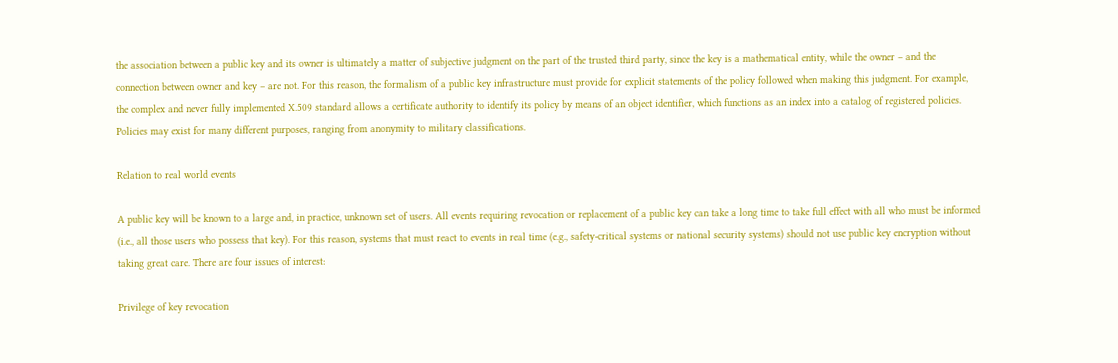the association between a public key and its owner is ultimately a matter of subjective judgment on the part of the trusted third party, since the key is a mathematical entity, while the owner – and the connection between owner and key – are not. For this reason, the formalism of a public key infrastructure must provide for explicit statements of the policy followed when making this judgment. For example, the complex and never fully implemented X.509 standard allows a certificate authority to identify its policy by means of an object identifier, which functions as an index into a catalog of registered policies. Policies may exist for many different purposes, ranging from anonymity to military classifications.

Relation to real world events

A public key will be known to a large and, in practice, unknown set of users. All events requiring revocation or replacement of a public key can take a long time to take full effect with all who must be informed (i.e., all those users who possess that key). For this reason, systems that must react to events in real time (e.g., safety-critical systems or national security systems) should not use public key encryption without taking great care. There are four issues of interest:

Privilege of key revocation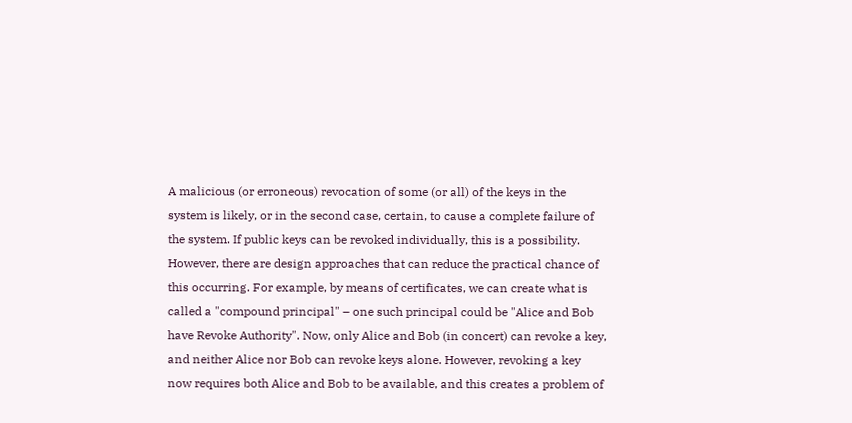A malicious (or erroneous) revocation of some (or all) of the keys in the system is likely, or in the second case, certain, to cause a complete failure of the system. If public keys can be revoked individually, this is a possibility. However, there are design approaches that can reduce the practical chance of this occurring. For example, by means of certificates, we can create what is called a "compound principal" – one such principal could be "Alice and Bob have Revoke Authority". Now, only Alice and Bob (in concert) can revoke a key, and neither Alice nor Bob can revoke keys alone. However, revoking a key now requires both Alice and Bob to be available, and this creates a problem of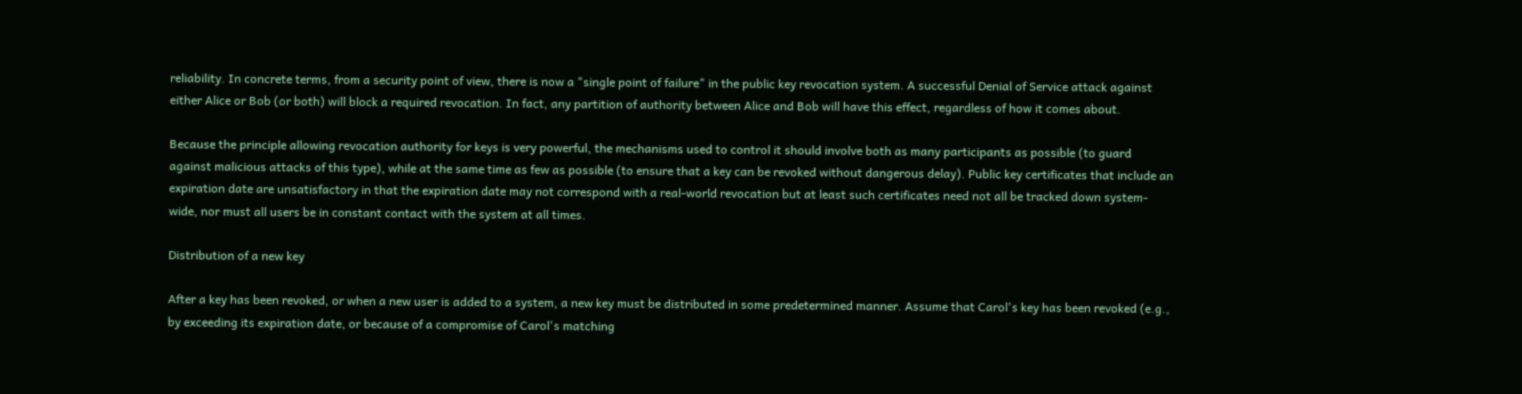reliability. In concrete terms, from a security point of view, there is now a "single point of failure" in the public key revocation system. A successful Denial of Service attack against either Alice or Bob (or both) will block a required revocation. In fact, any partition of authority between Alice and Bob will have this effect, regardless of how it comes about.

Because the principle allowing revocation authority for keys is very powerful, the mechanisms used to control it should involve both as many participants as possible (to guard against malicious attacks of this type), while at the same time as few as possible (to ensure that a key can be revoked without dangerous delay). Public key certificates that include an expiration date are unsatisfactory in that the expiration date may not correspond with a real-world revocation but at least such certificates need not all be tracked down system-wide, nor must all users be in constant contact with the system at all times.

Distribution of a new key

After a key has been revoked, or when a new user is added to a system, a new key must be distributed in some predetermined manner. Assume that Carol's key has been revoked (e.g., by exceeding its expiration date, or because of a compromise of Carol's matching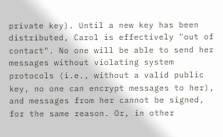private key). Until a new key has been distributed, Carol is effectively "out of contact". No one will be able to send her messages without violating system protocols (i.e., without a valid public key, no one can encrypt messages to her), and messages from her cannot be signed, for the same reason. Or, in other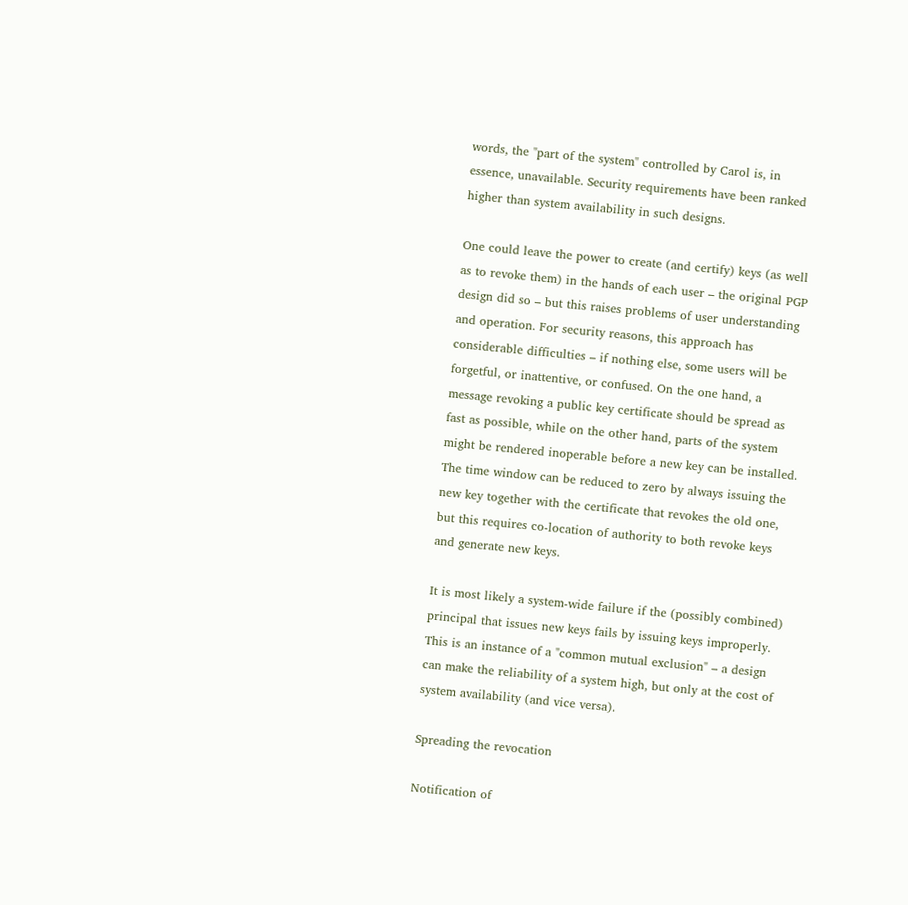words, the "part of the system" controlled by Carol is, in essence, unavailable. Security requirements have been ranked higher than system availability in such designs.

One could leave the power to create (and certify) keys (as well as to revoke them) in the hands of each user – the original PGP design did so – but this raises problems of user understanding and operation. For security reasons, this approach has considerable difficulties – if nothing else, some users will be forgetful, or inattentive, or confused. On the one hand, a message revoking a public key certificate should be spread as fast as possible, while on the other hand, parts of the system might be rendered inoperable before a new key can be installed. The time window can be reduced to zero by always issuing the new key together with the certificate that revokes the old one, but this requires co-location of authority to both revoke keys and generate new keys.

It is most likely a system-wide failure if the (possibly combined) principal that issues new keys fails by issuing keys improperly. This is an instance of a "common mutual exclusion" – a design can make the reliability of a system high, but only at the cost of system availability (and vice versa).

Spreading the revocation

Notification of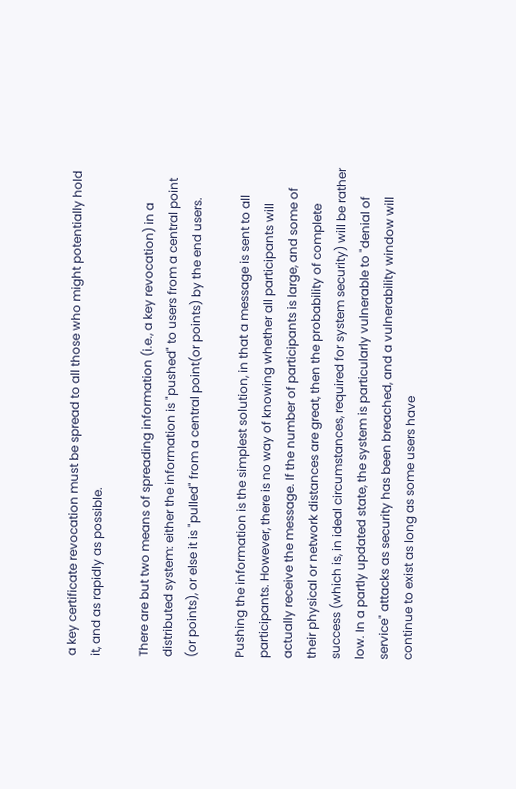a key certificate revocation must be spread to all those who might potentially hold it, and as rapidly as possible.

There are but two means of spreading information (i.e., a key revocation) in a distributed system: either the information is "pushed" to users from a central point (or points), or else it is "pulled" from a central point(or points) by the end users.

Pushing the information is the simplest solution, in that a message is sent to all participants. However, there is no way of knowing whether all participants will actually receive the message. If the number of participants is large, and some of their physical or network distances are great, then the probability of complete success (which is, in ideal circumstances, required for system security) will be rather low. In a partly updated state, the system is particularly vulnerable to "denial of service" attacks as security has been breached, and a vulnerability window will continue to exist as long as some users have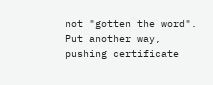not "gotten the word". Put another way, pushing certificate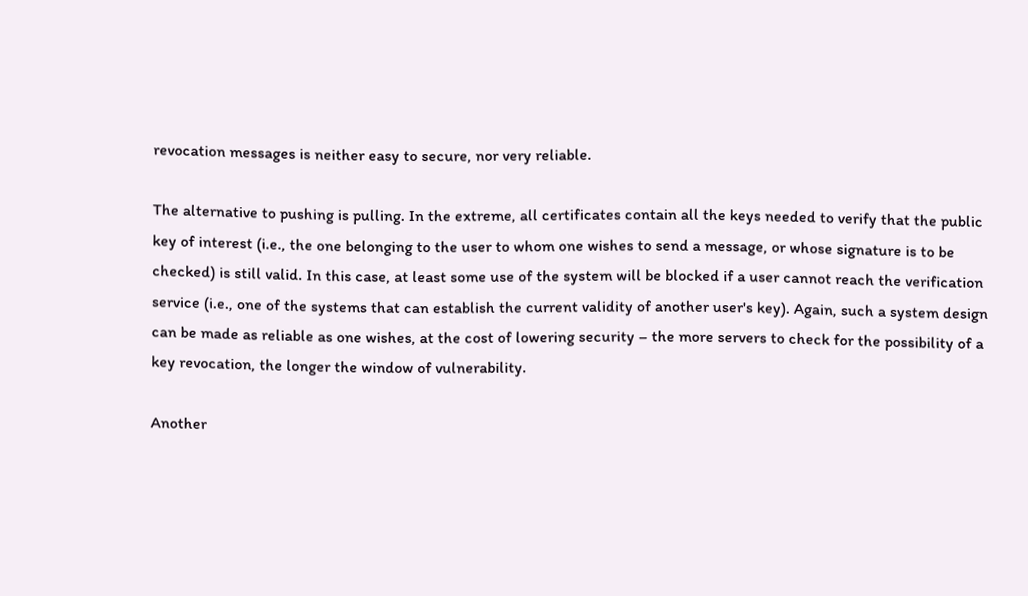revocation messages is neither easy to secure, nor very reliable.

The alternative to pushing is pulling. In the extreme, all certificates contain all the keys needed to verify that the public key of interest (i.e., the one belonging to the user to whom one wishes to send a message, or whose signature is to be checked) is still valid. In this case, at least some use of the system will be blocked if a user cannot reach the verification service (i.e., one of the systems that can establish the current validity of another user's key). Again, such a system design can be made as reliable as one wishes, at the cost of lowering security – the more servers to check for the possibility of a key revocation, the longer the window of vulnerability.

Another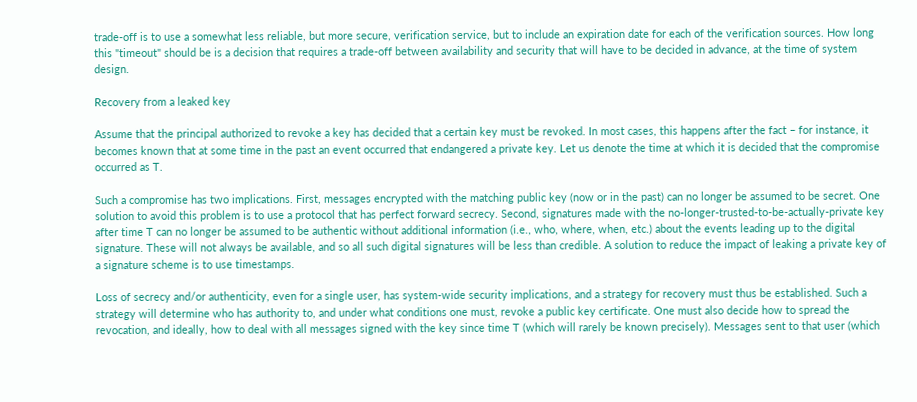trade-off is to use a somewhat less reliable, but more secure, verification service, but to include an expiration date for each of the verification sources. How long this "timeout" should be is a decision that requires a trade-off between availability and security that will have to be decided in advance, at the time of system design.

Recovery from a leaked key

Assume that the principal authorized to revoke a key has decided that a certain key must be revoked. In most cases, this happens after the fact – for instance, it becomes known that at some time in the past an event occurred that endangered a private key. Let us denote the time at which it is decided that the compromise occurred as T.

Such a compromise has two implications. First, messages encrypted with the matching public key (now or in the past) can no longer be assumed to be secret. One solution to avoid this problem is to use a protocol that has perfect forward secrecy. Second, signatures made with the no-longer-trusted-to-be-actually-private key after time T can no longer be assumed to be authentic without additional information (i.e., who, where, when, etc.) about the events leading up to the digital signature. These will not always be available, and so all such digital signatures will be less than credible. A solution to reduce the impact of leaking a private key of a signature scheme is to use timestamps.

Loss of secrecy and/or authenticity, even for a single user, has system-wide security implications, and a strategy for recovery must thus be established. Such a strategy will determine who has authority to, and under what conditions one must, revoke a public key certificate. One must also decide how to spread the revocation, and ideally, how to deal with all messages signed with the key since time T (which will rarely be known precisely). Messages sent to that user (which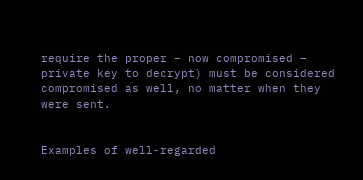require the proper – now compromised – private key to decrypt) must be considered compromised as well, no matter when they were sent.


Examples of well-regarded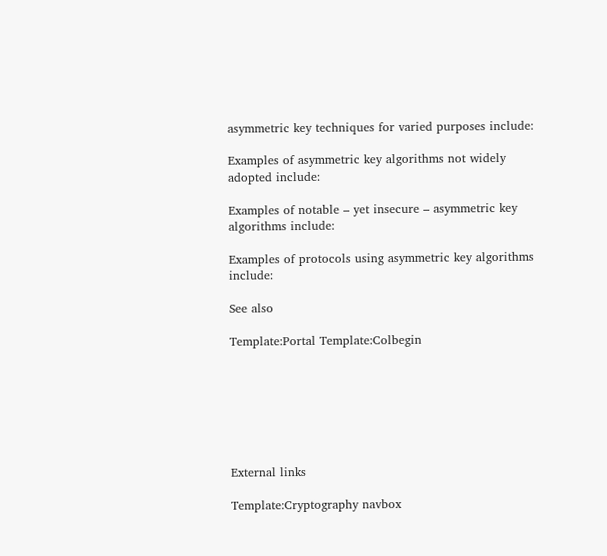asymmetric key techniques for varied purposes include:

Examples of asymmetric key algorithms not widely adopted include:

Examples of notable – yet insecure – asymmetric key algorithms include:

Examples of protocols using asymmetric key algorithms include:

See also

Template:Portal Template:Colbegin







External links

Template:Cryptography navbox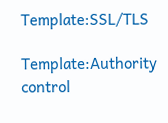Template:SSL/TLS

Template:Authority control